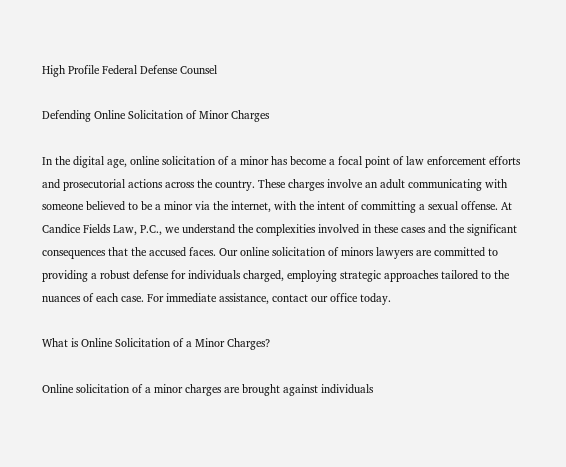High Profile Federal Defense Counsel

Defending Online Solicitation of Minor Charges

In the digital age, online solicitation of a minor has become a focal point of law enforcement efforts and prosecutorial actions across the country. These charges involve an adult communicating with someone believed to be a minor via the internet, with the intent of committing a sexual offense. At Candice Fields Law, P.C., we understand the complexities involved in these cases and the significant consequences that the accused faces. Our online solicitation of minors lawyers are committed to providing a robust defense for individuals charged, employing strategic approaches tailored to the nuances of each case. For immediate assistance, contact our office today.

What is Online Solicitation of a Minor Charges?

Online solicitation of a minor charges are brought against individuals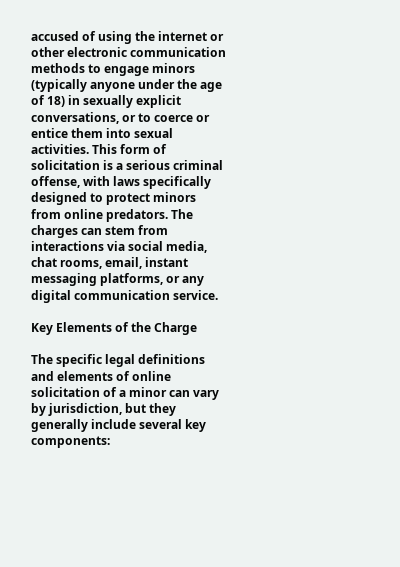accused of using the internet or other electronic communication methods to engage minors (typically anyone under the age of 18) in sexually explicit conversations, or to coerce or entice them into sexual activities. This form of solicitation is a serious criminal offense, with laws specifically designed to protect minors from online predators. The charges can stem from interactions via social media, chat rooms, email, instant messaging platforms, or any digital communication service.

Key Elements of the Charge

The specific legal definitions and elements of online solicitation of a minor can vary by jurisdiction, but they generally include several key components: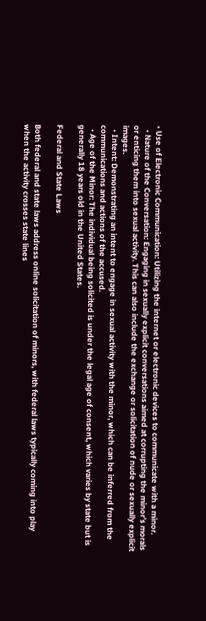• Use of Electronic Communication: Utilizing the internet or electronic devices to communicate with a minor.
  • Nature of the Conversation: Engaging in sexually explicit conversations aimed at corrupting the minor’s morals or enticing them into sexual activity. This can also include the exchange or solicitation of nude or sexually explicit images.
  • Intent: Demonstrating an intent to engage in sexual activity with the minor, which can be inferred from the communications and actions of the accused.
  • Age of the Minor: The individual being solicited is under the legal age of consent, which varies by state but is generally 18 years old in the United States.

Federal and State Laws

Both federal and state laws address online solicitation of minors, with federal laws typically coming into play when the activity crosses state lines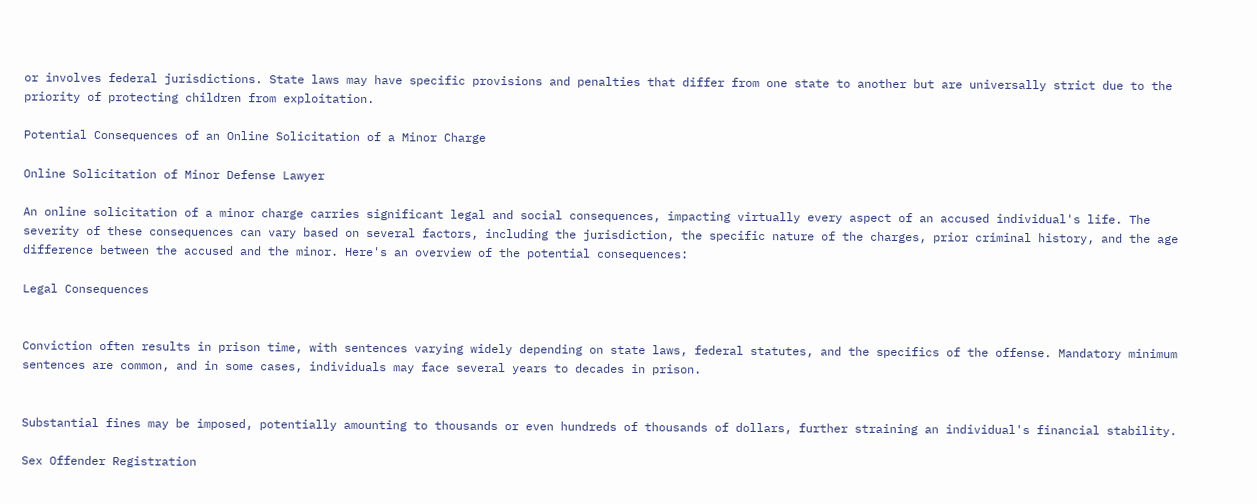or involves federal jurisdictions. State laws may have specific provisions and penalties that differ from one state to another but are universally strict due to the priority of protecting children from exploitation.

Potential Consequences of an Online Solicitation of a Minor Charge

Online Solicitation of Minor Defense Lawyer

An online solicitation of a minor charge carries significant legal and social consequences, impacting virtually every aspect of an accused individual's life. The severity of these consequences can vary based on several factors, including the jurisdiction, the specific nature of the charges, prior criminal history, and the age difference between the accused and the minor. Here's an overview of the potential consequences:

Legal Consequences


Conviction often results in prison time, with sentences varying widely depending on state laws, federal statutes, and the specifics of the offense. Mandatory minimum sentences are common, and in some cases, individuals may face several years to decades in prison.


Substantial fines may be imposed, potentially amounting to thousands or even hundreds of thousands of dollars, further straining an individual's financial stability.

Sex Offender Registration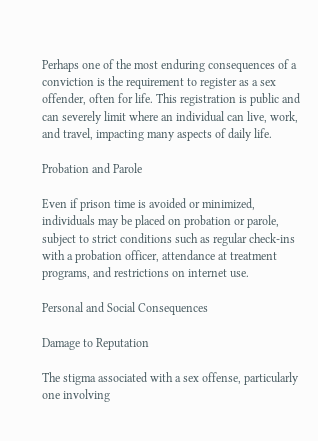Perhaps one of the most enduring consequences of a conviction is the requirement to register as a sex offender, often for life. This registration is public and can severely limit where an individual can live, work, and travel, impacting many aspects of daily life.

Probation and Parole

Even if prison time is avoided or minimized, individuals may be placed on probation or parole, subject to strict conditions such as regular check-ins with a probation officer, attendance at treatment programs, and restrictions on internet use.

Personal and Social Consequences

Damage to Reputation

The stigma associated with a sex offense, particularly one involving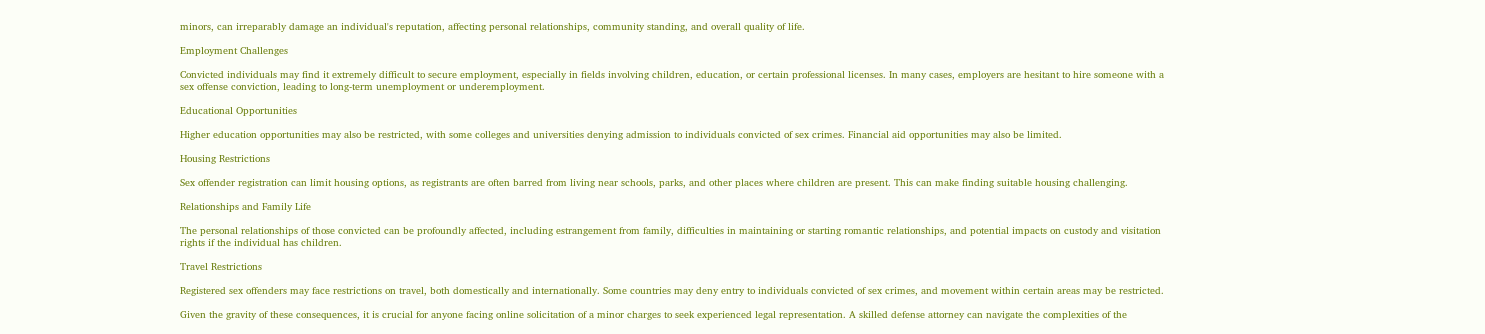minors, can irreparably damage an individual's reputation, affecting personal relationships, community standing, and overall quality of life.

Employment Challenges

Convicted individuals may find it extremely difficult to secure employment, especially in fields involving children, education, or certain professional licenses. In many cases, employers are hesitant to hire someone with a sex offense conviction, leading to long-term unemployment or underemployment.

Educational Opportunities

Higher education opportunities may also be restricted, with some colleges and universities denying admission to individuals convicted of sex crimes. Financial aid opportunities may also be limited.

Housing Restrictions

Sex offender registration can limit housing options, as registrants are often barred from living near schools, parks, and other places where children are present. This can make finding suitable housing challenging.

Relationships and Family Life

The personal relationships of those convicted can be profoundly affected, including estrangement from family, difficulties in maintaining or starting romantic relationships, and potential impacts on custody and visitation rights if the individual has children.

Travel Restrictions

Registered sex offenders may face restrictions on travel, both domestically and internationally. Some countries may deny entry to individuals convicted of sex crimes, and movement within certain areas may be restricted.

Given the gravity of these consequences, it is crucial for anyone facing online solicitation of a minor charges to seek experienced legal representation. A skilled defense attorney can navigate the complexities of the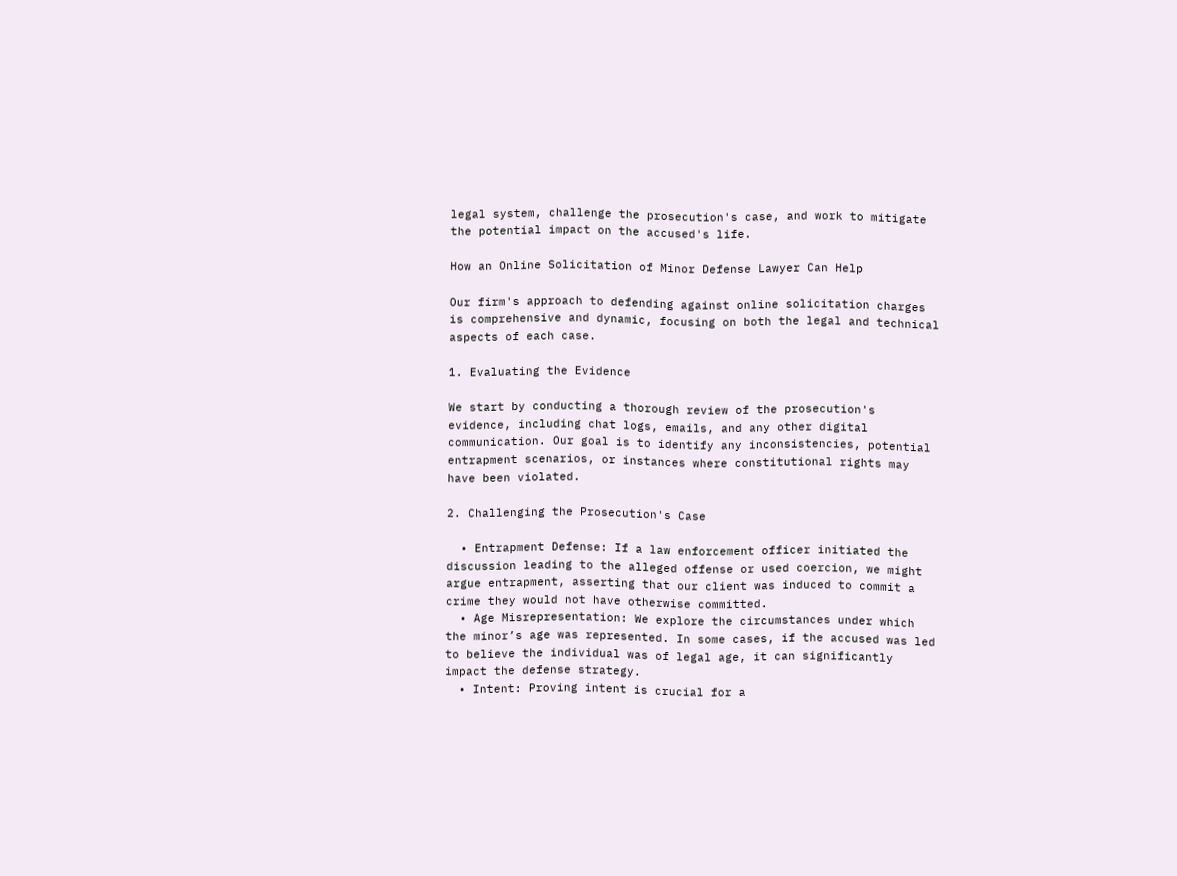legal system, challenge the prosecution's case, and work to mitigate the potential impact on the accused's life.

How an Online Solicitation of Minor Defense Lawyer Can Help

Our firm's approach to defending against online solicitation charges is comprehensive and dynamic, focusing on both the legal and technical aspects of each case.

1. Evaluating the Evidence

We start by conducting a thorough review of the prosecution's evidence, including chat logs, emails, and any other digital communication. Our goal is to identify any inconsistencies, potential entrapment scenarios, or instances where constitutional rights may have been violated.

2. Challenging the Prosecution's Case

  • Entrapment Defense: If a law enforcement officer initiated the discussion leading to the alleged offense or used coercion, we might argue entrapment, asserting that our client was induced to commit a crime they would not have otherwise committed.
  • Age Misrepresentation: We explore the circumstances under which the minor’s age was represented. In some cases, if the accused was led to believe the individual was of legal age, it can significantly impact the defense strategy.
  • Intent: Proving intent is crucial for a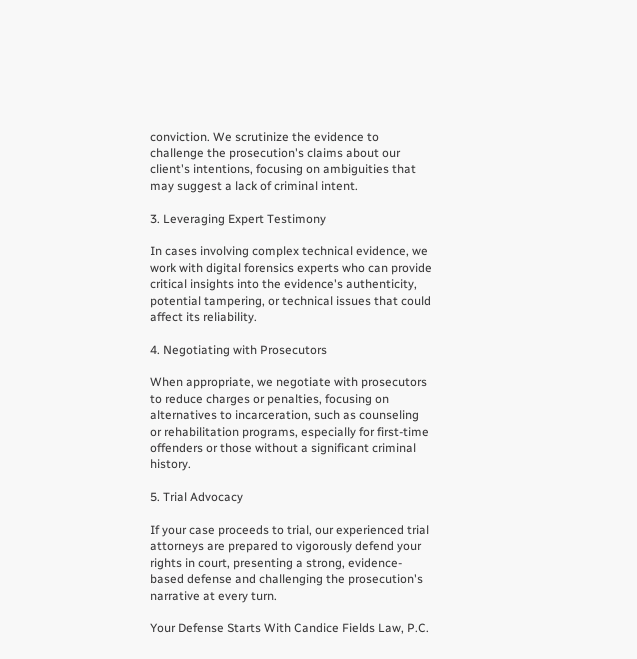conviction. We scrutinize the evidence to challenge the prosecution's claims about our client's intentions, focusing on ambiguities that may suggest a lack of criminal intent.

3. Leveraging Expert Testimony

In cases involving complex technical evidence, we work with digital forensics experts who can provide critical insights into the evidence's authenticity, potential tampering, or technical issues that could affect its reliability.

4. Negotiating with Prosecutors

When appropriate, we negotiate with prosecutors to reduce charges or penalties, focusing on alternatives to incarceration, such as counseling or rehabilitation programs, especially for first-time offenders or those without a significant criminal history.

5. Trial Advocacy

If your case proceeds to trial, our experienced trial attorneys are prepared to vigorously defend your rights in court, presenting a strong, evidence-based defense and challenging the prosecution's narrative at every turn.

Your Defense Starts With Candice Fields Law, P.C.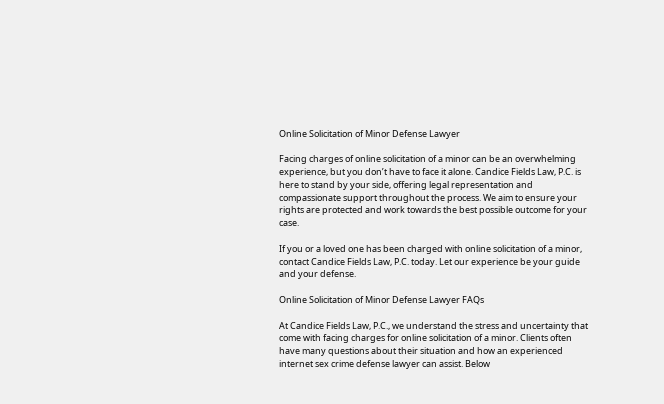Online Solicitation of Minor Defense Lawyer

Facing charges of online solicitation of a minor can be an overwhelming experience, but you don’t have to face it alone. Candice Fields Law, P.C. is here to stand by your side, offering legal representation and compassionate support throughout the process. We aim to ensure your rights are protected and work towards the best possible outcome for your case.

If you or a loved one has been charged with online solicitation of a minor, contact Candice Fields Law, P.C. today. Let our experience be your guide and your defense.

Online Solicitation of Minor Defense Lawyer FAQs

At Candice Fields Law, P.C., we understand the stress and uncertainty that come with facing charges for online solicitation of a minor. Clients often have many questions about their situation and how an experienced internet sex crime defense lawyer can assist. Below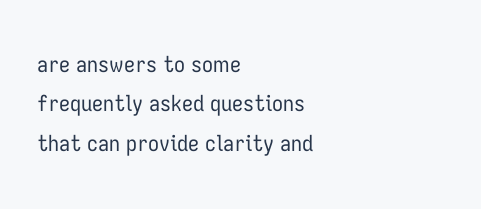are answers to some frequently asked questions that can provide clarity and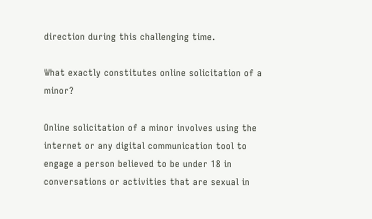direction during this challenging time.

What exactly constitutes online solicitation of a minor?

Online solicitation of a minor involves using the internet or any digital communication tool to engage a person believed to be under 18 in conversations or activities that are sexual in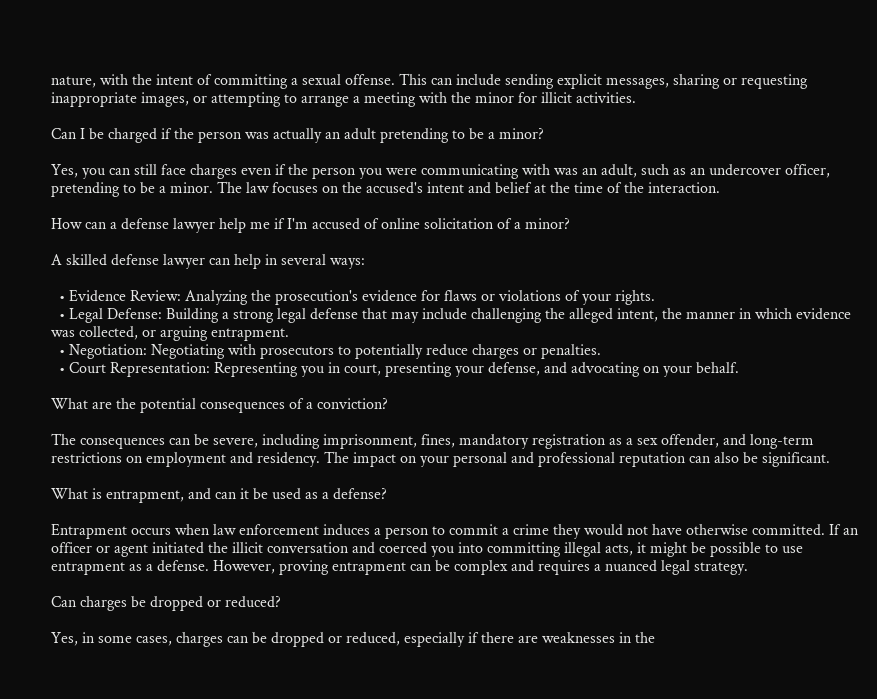nature, with the intent of committing a sexual offense. This can include sending explicit messages, sharing or requesting inappropriate images, or attempting to arrange a meeting with the minor for illicit activities.

Can I be charged if the person was actually an adult pretending to be a minor?

Yes, you can still face charges even if the person you were communicating with was an adult, such as an undercover officer, pretending to be a minor. The law focuses on the accused's intent and belief at the time of the interaction.

How can a defense lawyer help me if I'm accused of online solicitation of a minor?

A skilled defense lawyer can help in several ways:

  • Evidence Review: Analyzing the prosecution's evidence for flaws or violations of your rights.
  • Legal Defense: Building a strong legal defense that may include challenging the alleged intent, the manner in which evidence was collected, or arguing entrapment.
  • Negotiation: Negotiating with prosecutors to potentially reduce charges or penalties.
  • Court Representation: Representing you in court, presenting your defense, and advocating on your behalf.

What are the potential consequences of a conviction?

The consequences can be severe, including imprisonment, fines, mandatory registration as a sex offender, and long-term restrictions on employment and residency. The impact on your personal and professional reputation can also be significant.

What is entrapment, and can it be used as a defense?

Entrapment occurs when law enforcement induces a person to commit a crime they would not have otherwise committed. If an officer or agent initiated the illicit conversation and coerced you into committing illegal acts, it might be possible to use entrapment as a defense. However, proving entrapment can be complex and requires a nuanced legal strategy.

Can charges be dropped or reduced?

Yes, in some cases, charges can be dropped or reduced, especially if there are weaknesses in the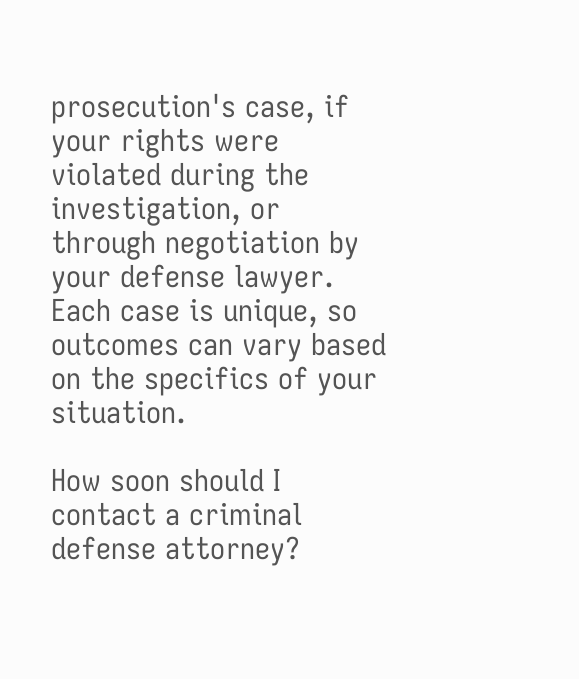prosecution's case, if your rights were violated during the investigation, or through negotiation by your defense lawyer. Each case is unique, so outcomes can vary based on the specifics of your situation.

How soon should I contact a criminal defense attorney?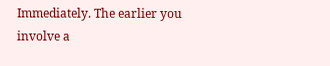Immediately. The earlier you involve a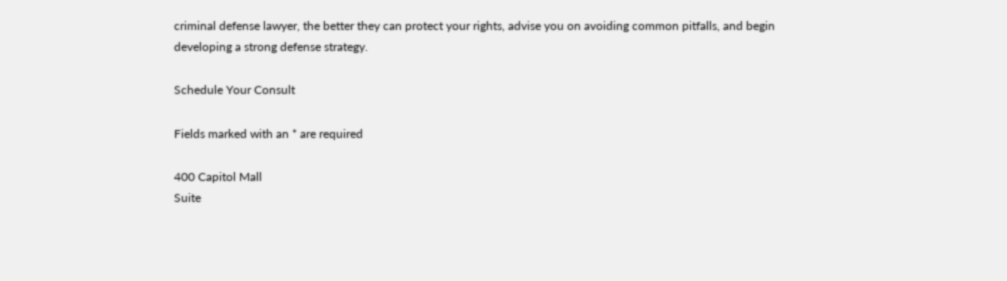criminal defense lawyer, the better they can protect your rights, advise you on avoiding common pitfalls, and begin developing a strong defense strategy.

Schedule Your Consult

Fields marked with an * are required

400 Capitol Mall
Suite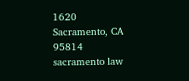1620
Sacramento, CA 95814
sacramento law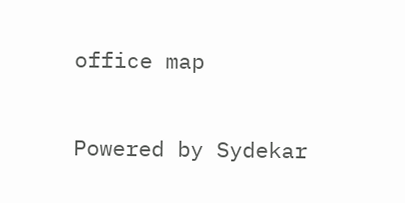office map

Powered by Sydekar